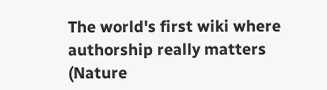The world's first wiki where authorship really matters (Nature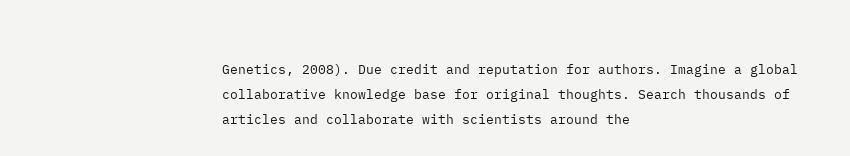Genetics, 2008). Due credit and reputation for authors. Imagine a global collaborative knowledge base for original thoughts. Search thousands of articles and collaborate with scientists around the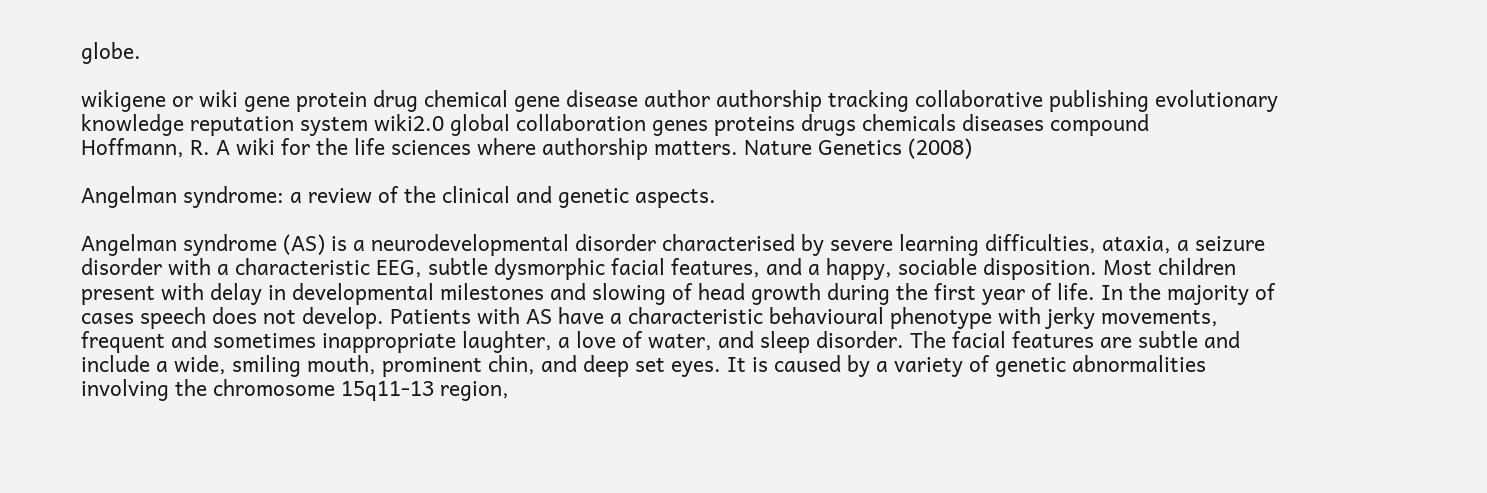globe.

wikigene or wiki gene protein drug chemical gene disease author authorship tracking collaborative publishing evolutionary knowledge reputation system wiki2.0 global collaboration genes proteins drugs chemicals diseases compound
Hoffmann, R. A wiki for the life sciences where authorship matters. Nature Genetics (2008)

Angelman syndrome: a review of the clinical and genetic aspects.

Angelman syndrome (AS) is a neurodevelopmental disorder characterised by severe learning difficulties, ataxia, a seizure disorder with a characteristic EEG, subtle dysmorphic facial features, and a happy, sociable disposition. Most children present with delay in developmental milestones and slowing of head growth during the first year of life. In the majority of cases speech does not develop. Patients with AS have a characteristic behavioural phenotype with jerky movements, frequent and sometimes inappropriate laughter, a love of water, and sleep disorder. The facial features are subtle and include a wide, smiling mouth, prominent chin, and deep set eyes. It is caused by a variety of genetic abnormalities involving the chromosome 15q11-13 region,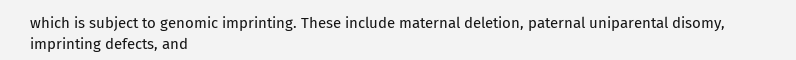which is subject to genomic imprinting. These include maternal deletion, paternal uniparental disomy, imprinting defects, and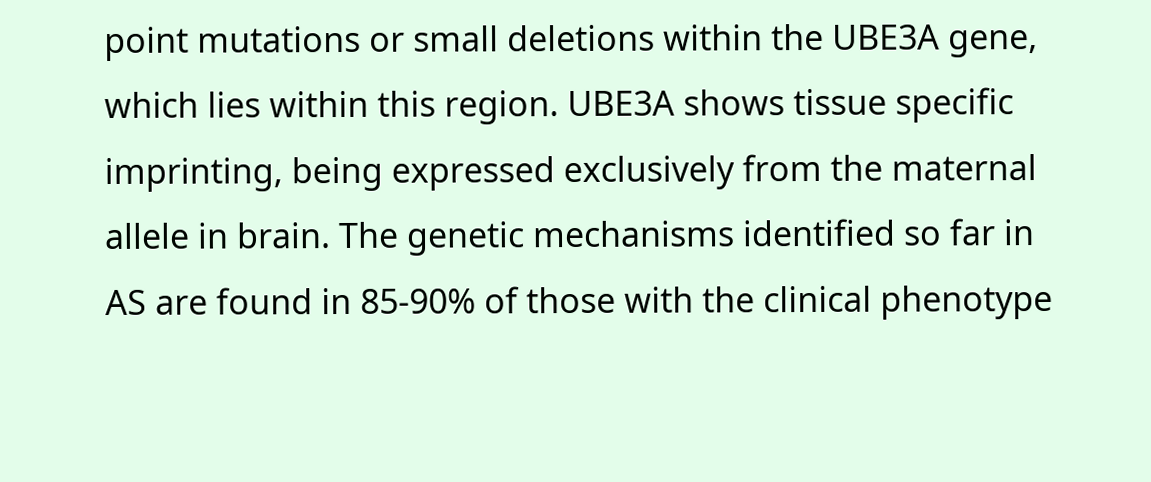point mutations or small deletions within the UBE3A gene, which lies within this region. UBE3A shows tissue specific imprinting, being expressed exclusively from the maternal allele in brain. The genetic mechanisms identified so far in AS are found in 85-90% of those with the clinical phenotype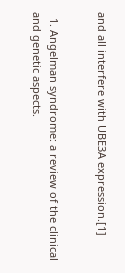and all interfere with UBE3A expression.[1]


  1. Angelman syndrome: a review of the clinical and genetic aspects.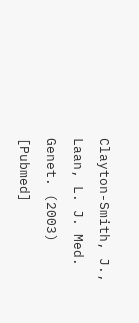Clayton-Smith, J., Laan, L. J. Med. Genet. (2003) [Pubmed]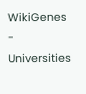WikiGenes - Universities